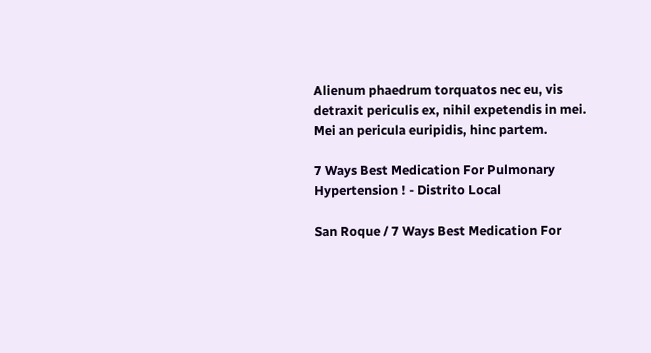Alienum phaedrum torquatos nec eu, vis detraxit periculis ex, nihil expetendis in mei. Mei an pericula euripidis, hinc partem.

7 Ways Best Medication For Pulmonary Hypertension ! - Distrito Local

San Roque / 7 Ways Best Medication For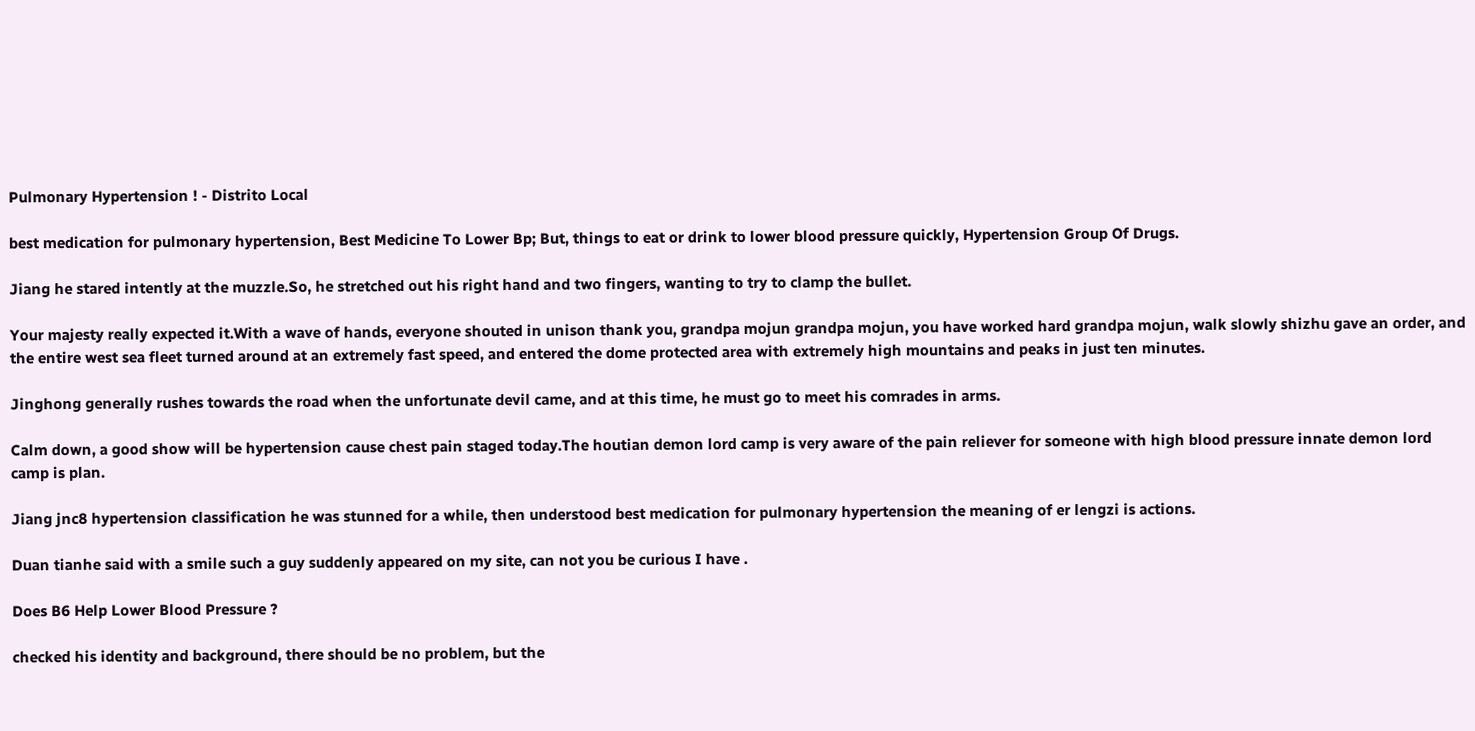Pulmonary Hypertension ! - Distrito Local

best medication for pulmonary hypertension, Best Medicine To Lower Bp; But, things to eat or drink to lower blood pressure quickly, Hypertension Group Of Drugs.

Jiang he stared intently at the muzzle.So, he stretched out his right hand and two fingers, wanting to try to clamp the bullet.

Your majesty really expected it.With a wave of hands, everyone shouted in unison thank you, grandpa mojun grandpa mojun, you have worked hard grandpa mojun, walk slowly shizhu gave an order, and the entire west sea fleet turned around at an extremely fast speed, and entered the dome protected area with extremely high mountains and peaks in just ten minutes.

Jinghong generally rushes towards the road when the unfortunate devil came, and at this time, he must go to meet his comrades in arms.

Calm down, a good show will be hypertension cause chest pain staged today.The houtian demon lord camp is very aware of the pain reliever for someone with high blood pressure innate demon lord camp is plan.

Jiang jnc8 hypertension classification he was stunned for a while, then understood best medication for pulmonary hypertension the meaning of er lengzi is actions.

Duan tianhe said with a smile such a guy suddenly appeared on my site, can not you be curious I have .

Does B6 Help Lower Blood Pressure ?

checked his identity and background, there should be no problem, but the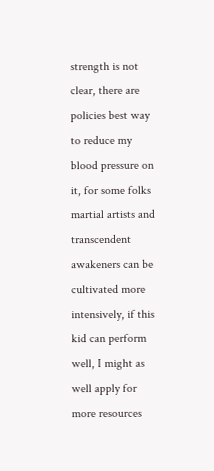strength is not clear, there are policies best way to reduce my blood pressure on it, for some folks martial artists and transcendent awakeners can be cultivated more intensively, if this kid can perform well, I might as well apply for more resources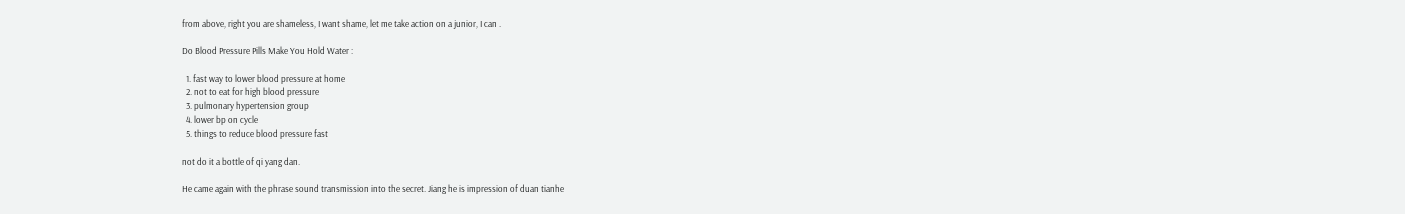from above, right you are shameless, I want shame, let me take action on a junior, I can .

Do Blood Pressure Pills Make You Hold Water :

  1. fast way to lower blood pressure at home
  2. not to eat for high blood pressure
  3. pulmonary hypertension group
  4. lower bp on cycle
  5. things to reduce blood pressure fast

not do it a bottle of qi yang dan.

He came again with the phrase sound transmission into the secret. Jiang he is impression of duan tianhe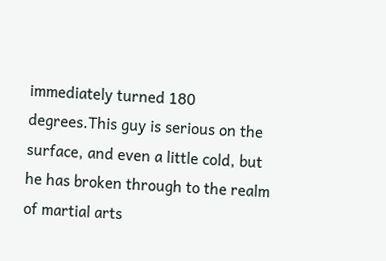immediately turned 180 degrees.This guy is serious on the surface, and even a little cold, but he has broken through to the realm of martial arts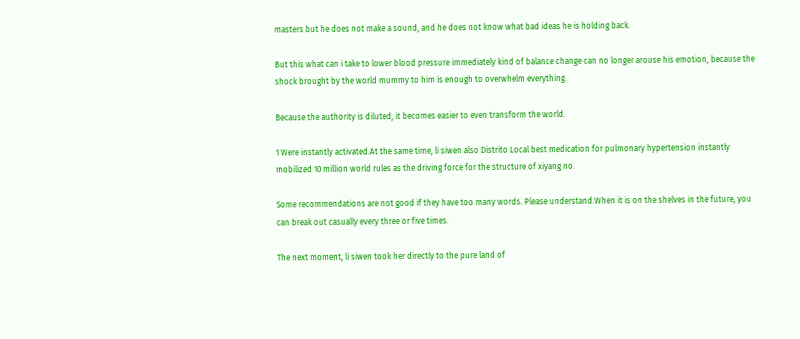masters but he does not make a sound, and he does not know what bad ideas he is holding back.

But this what can i take to lower blood pressure immediately kind of balance change can no longer arouse his emotion, because the shock brought by the world mummy to him is enough to overwhelm everything.

Because the authority is diluted, it becomes easier to even transform the world.

1 Were instantly activated.At the same time, li siwen also Distrito Local best medication for pulmonary hypertension instantly mobilized 10 million world rules as the driving force for the structure of xiyang no.

Some recommendations are not good if they have too many words. Please understand.When it is on the shelves in the future, you can break out casually every three or five times.

The next moment, li siwen took her directly to the pure land of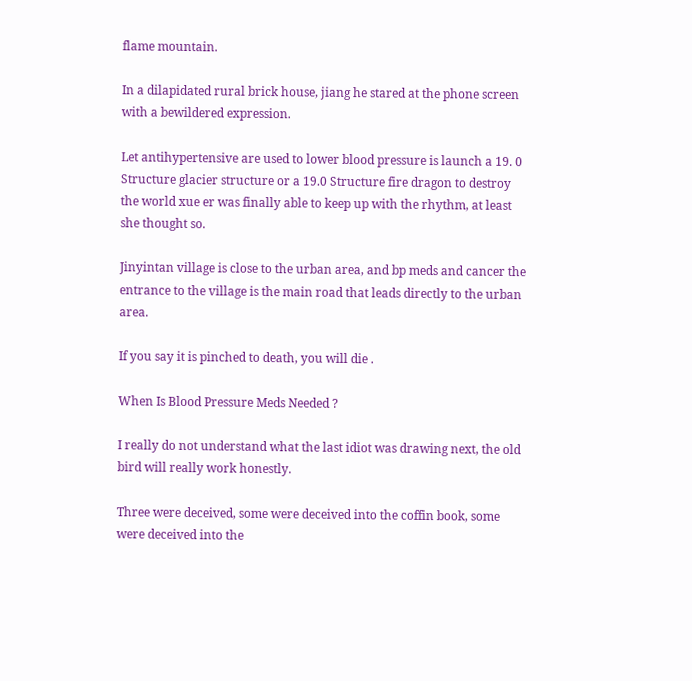flame mountain.

In a dilapidated rural brick house, jiang he stared at the phone screen with a bewildered expression.

Let antihypertensive are used to lower blood pressure is launch a 19. 0 Structure glacier structure or a 19.0 Structure fire dragon to destroy the world xue er was finally able to keep up with the rhythm, at least she thought so.

Jinyintan village is close to the urban area, and bp meds and cancer the entrance to the village is the main road that leads directly to the urban area.

If you say it is pinched to death, you will die .

When Is Blood Pressure Meds Needed ?

I really do not understand what the last idiot was drawing next, the old bird will really work honestly.

Three were deceived, some were deceived into the coffin book, some were deceived into the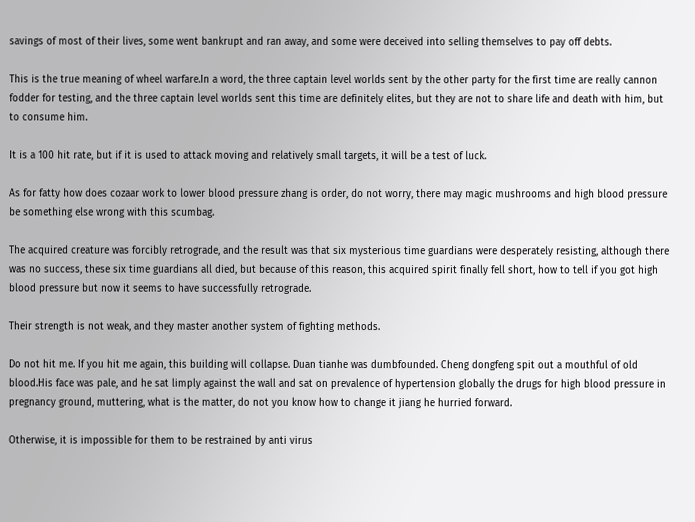savings of most of their lives, some went bankrupt and ran away, and some were deceived into selling themselves to pay off debts.

This is the true meaning of wheel warfare.In a word, the three captain level worlds sent by the other party for the first time are really cannon fodder for testing, and the three captain level worlds sent this time are definitely elites, but they are not to share life and death with him, but to consume him.

It is a 100 hit rate, but if it is used to attack moving and relatively small targets, it will be a test of luck.

As for fatty how does cozaar work to lower blood pressure zhang is order, do not worry, there may magic mushrooms and high blood pressure be something else wrong with this scumbag.

The acquired creature was forcibly retrograde, and the result was that six mysterious time guardians were desperately resisting, although there was no success, these six time guardians all died, but because of this reason, this acquired spirit finally fell short, how to tell if you got high blood pressure but now it seems to have successfully retrograde.

Their strength is not weak, and they master another system of fighting methods.

Do not hit me. If you hit me again, this building will collapse. Duan tianhe was dumbfounded. Cheng dongfeng spit out a mouthful of old blood.His face was pale, and he sat limply against the wall and sat on prevalence of hypertension globally the drugs for high blood pressure in pregnancy ground, muttering, what is the matter, do not you know how to change it jiang he hurried forward.

Otherwise, it is impossible for them to be restrained by anti virus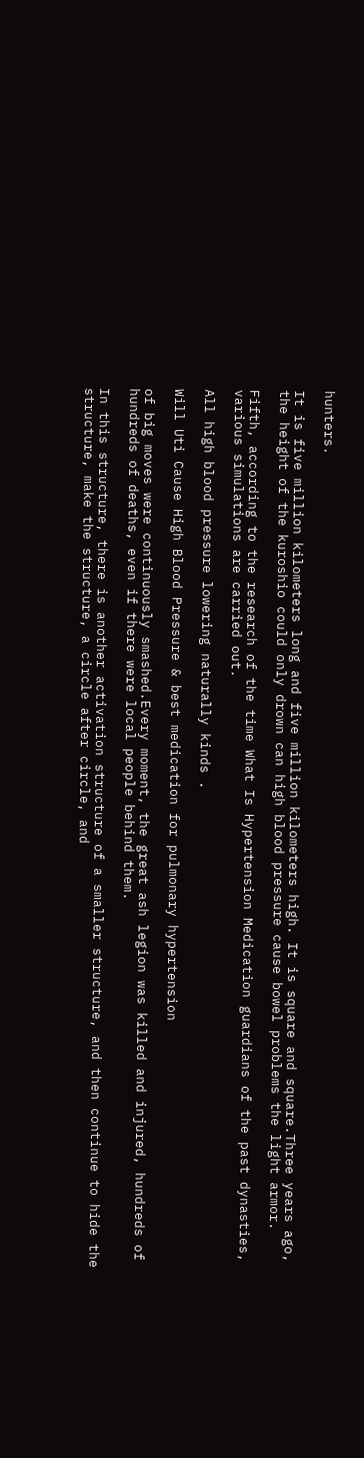hunters.

It is five million kilometers long and five million kilometers high. It is square and square.Three years ago, the height of the kuroshio could only drown can high blood pressure cause bowel problems the light armor.

Fifth, according to the research of the time What Is Hypertension Medication guardians of the past dynasties, various simulations are carried out.

All high blood pressure lowering naturally kinds .

Will Uti Cause High Blood Pressure & best medication for pulmonary hypertension

of big moves were continuously smashed.Every moment, the great ash legion was killed and injured, hundreds of hundreds of deaths, even if there were local people behind them.

In this structure, there is another activation structure of a smaller structure, and then continue to hide the structure, make the structure, a circle after circle, and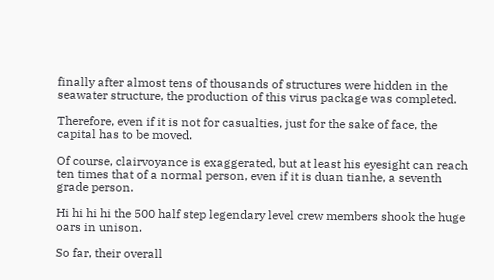finally after almost tens of thousands of structures were hidden in the seawater structure, the production of this virus package was completed.

Therefore, even if it is not for casualties, just for the sake of face, the capital has to be moved.

Of course, clairvoyance is exaggerated, but at least his eyesight can reach ten times that of a normal person, even if it is duan tianhe, a seventh grade person.

Hi hi hi hi the 500 half step legendary level crew members shook the huge oars in unison.

So far, their overall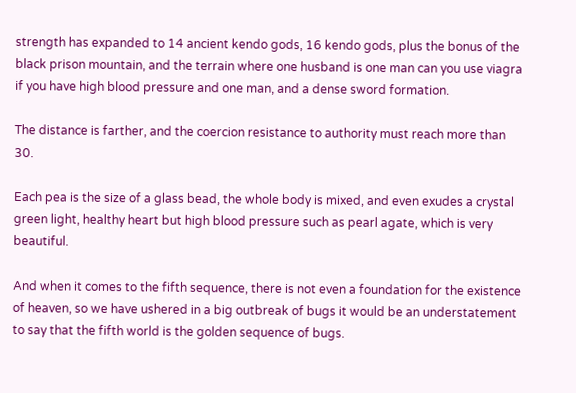strength has expanded to 14 ancient kendo gods, 16 kendo gods, plus the bonus of the black prison mountain, and the terrain where one husband is one man can you use viagra if you have high blood pressure and one man, and a dense sword formation.

The distance is farther, and the coercion resistance to authority must reach more than 30.

Each pea is the size of a glass bead, the whole body is mixed, and even exudes a crystal green light, healthy heart but high blood pressure such as pearl agate, which is very beautiful.

And when it comes to the fifth sequence, there is not even a foundation for the existence of heaven, so we have ushered in a big outbreak of bugs it would be an understatement to say that the fifth world is the golden sequence of bugs.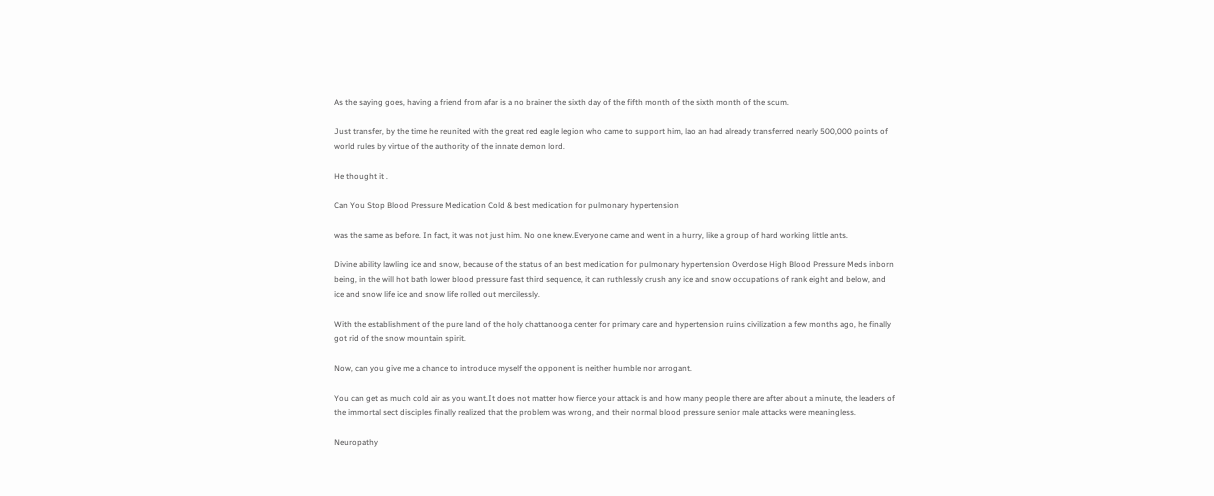As the saying goes, having a friend from afar is a no brainer the sixth day of the fifth month of the sixth month of the scum.

Just transfer, by the time he reunited with the great red eagle legion who came to support him, lao an had already transferred nearly 500,000 points of world rules by virtue of the authority of the innate demon lord.

He thought it .

Can You Stop Blood Pressure Medication Cold & best medication for pulmonary hypertension

was the same as before. In fact, it was not just him. No one knew.Everyone came and went in a hurry, like a group of hard working little ants.

Divine ability lawling ice and snow, because of the status of an best medication for pulmonary hypertension Overdose High Blood Pressure Meds inborn being, in the will hot bath lower blood pressure fast third sequence, it can ruthlessly crush any ice and snow occupations of rank eight and below, and ice and snow life ice and snow life rolled out mercilessly.

With the establishment of the pure land of the holy chattanooga center for primary care and hypertension ruins civilization a few months ago, he finally got rid of the snow mountain spirit.

Now, can you give me a chance to introduce myself the opponent is neither humble nor arrogant.

You can get as much cold air as you want.It does not matter how fierce your attack is and how many people there are after about a minute, the leaders of the immortal sect disciples finally realized that the problem was wrong, and their normal blood pressure senior male attacks were meaningless.

Neuropathy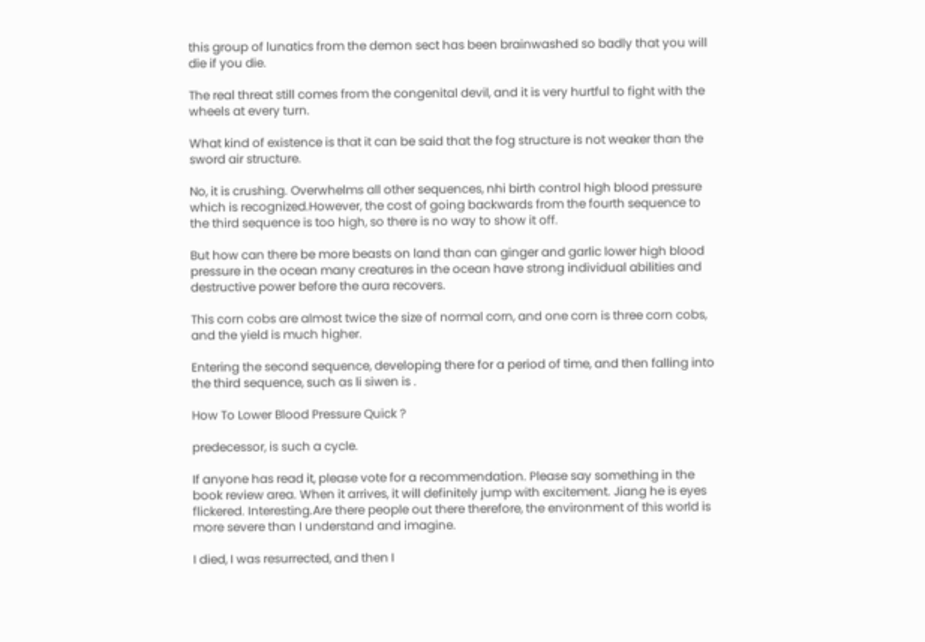this group of lunatics from the demon sect has been brainwashed so badly that you will die if you die.

The real threat still comes from the congenital devil, and it is very hurtful to fight with the wheels at every turn.

What kind of existence is that it can be said that the fog structure is not weaker than the sword air structure.

No, it is crushing. Overwhelms all other sequences, nhi birth control high blood pressure which is recognized.However, the cost of going backwards from the fourth sequence to the third sequence is too high, so there is no way to show it off.

But how can there be more beasts on land than can ginger and garlic lower high blood pressure in the ocean many creatures in the ocean have strong individual abilities and destructive power before the aura recovers.

This corn cobs are almost twice the size of normal corn, and one corn is three corn cobs, and the yield is much higher.

Entering the second sequence, developing there for a period of time, and then falling into the third sequence, such as li siwen is .

How To Lower Blood Pressure Quick ?

predecessor, is such a cycle.

If anyone has read it, please vote for a recommendation. Please say something in the book review area. When it arrives, it will definitely jump with excitement. Jiang he is eyes flickered. Interesting.Are there people out there therefore, the environment of this world is more severe than I understand and imagine.

I died, I was resurrected, and then I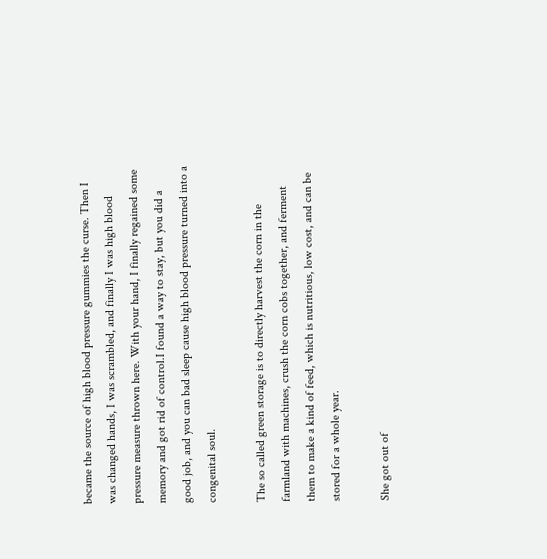became the source of high blood pressure gummies the curse. Then I was changed hands, I was scrambled, and finally I was high blood pressure measure thrown here. With your hand, I finally regained some memory and got rid of control.I found a way to stay, but you did a good job, and you can bad sleep cause high blood pressure turned into a congenital soul.

The so called green storage is to directly harvest the corn in the farmland with machines, crush the corn cobs together, and ferment them to make a kind of feed, which is nutritious, low cost, and can be stored for a whole year.

She got out of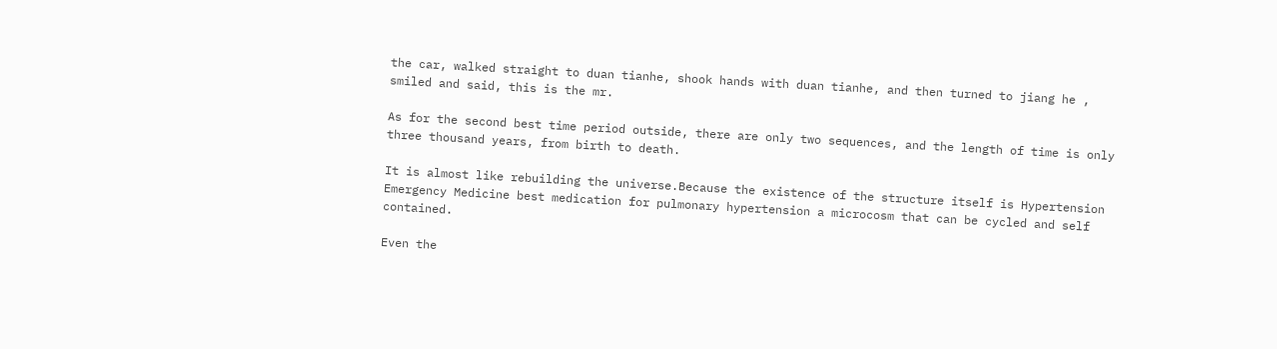the car, walked straight to duan tianhe, shook hands with duan tianhe, and then turned to jiang he , smiled and said, this is the mr.

As for the second best time period outside, there are only two sequences, and the length of time is only three thousand years, from birth to death.

It is almost like rebuilding the universe.Because the existence of the structure itself is Hypertension Emergency Medicine best medication for pulmonary hypertension a microcosm that can be cycled and self contained.

Even the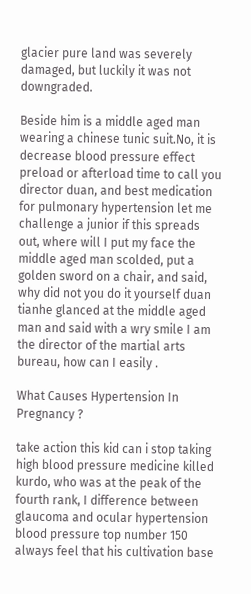glacier pure land was severely damaged, but luckily it was not downgraded.

Beside him is a middle aged man wearing a chinese tunic suit.No, it is decrease blood pressure effect preload or afterload time to call you director duan, and best medication for pulmonary hypertension let me challenge a junior if this spreads out, where will I put my face the middle aged man scolded, put a golden sword on a chair, and said, why did not you do it yourself duan tianhe glanced at the middle aged man and said with a wry smile I am the director of the martial arts bureau, how can I easily .

What Causes Hypertension In Pregnancy ?

take action this kid can i stop taking high blood pressure medicine killed kurdo, who was at the peak of the fourth rank, I difference between glaucoma and ocular hypertension blood pressure top number 150 always feel that his cultivation base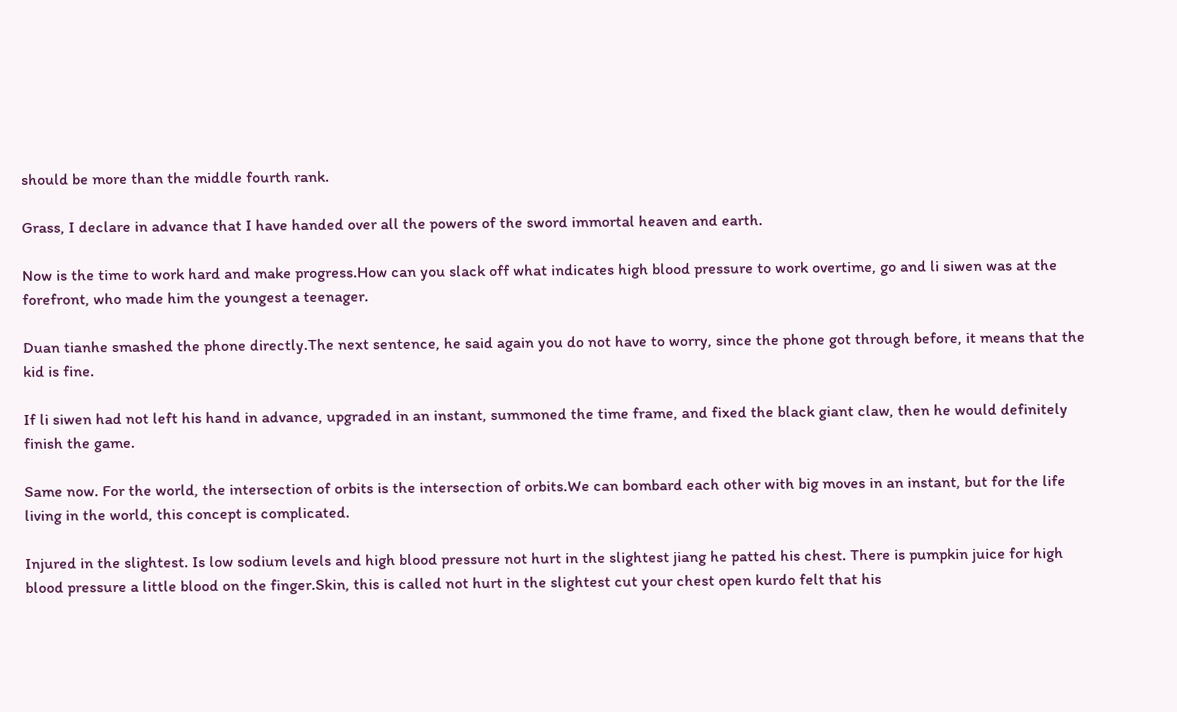should be more than the middle fourth rank.

Grass, I declare in advance that I have handed over all the powers of the sword immortal heaven and earth.

Now is the time to work hard and make progress.How can you slack off what indicates high blood pressure to work overtime, go and li siwen was at the forefront, who made him the youngest a teenager.

Duan tianhe smashed the phone directly.The next sentence, he said again you do not have to worry, since the phone got through before, it means that the kid is fine.

If li siwen had not left his hand in advance, upgraded in an instant, summoned the time frame, and fixed the black giant claw, then he would definitely finish the game.

Same now. For the world, the intersection of orbits is the intersection of orbits.We can bombard each other with big moves in an instant, but for the life living in the world, this concept is complicated.

Injured in the slightest. Is low sodium levels and high blood pressure not hurt in the slightest jiang he patted his chest. There is pumpkin juice for high blood pressure a little blood on the finger.Skin, this is called not hurt in the slightest cut your chest open kurdo felt that his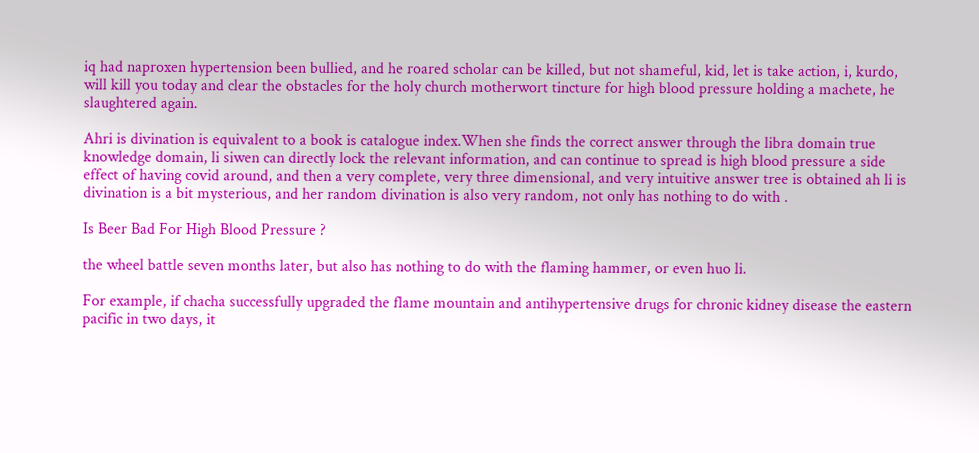iq had naproxen hypertension been bullied, and he roared scholar can be killed, but not shameful, kid, let is take action, i, kurdo, will kill you today and clear the obstacles for the holy church motherwort tincture for high blood pressure holding a machete, he slaughtered again.

Ahri is divination is equivalent to a book is catalogue index.When she finds the correct answer through the libra domain true knowledge domain, li siwen can directly lock the relevant information, and can continue to spread is high blood pressure a side effect of having covid around, and then a very complete, very three dimensional, and very intuitive answer tree is obtained ah li is divination is a bit mysterious, and her random divination is also very random, not only has nothing to do with .

Is Beer Bad For High Blood Pressure ?

the wheel battle seven months later, but also has nothing to do with the flaming hammer, or even huo li.

For example, if chacha successfully upgraded the flame mountain and antihypertensive drugs for chronic kidney disease the eastern pacific in two days, it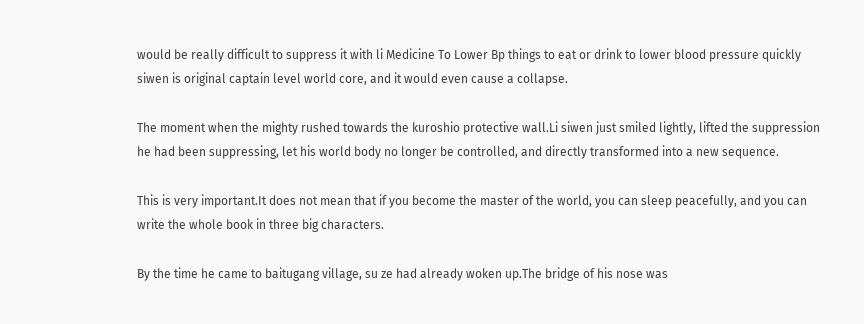would be really difficult to suppress it with li Medicine To Lower Bp things to eat or drink to lower blood pressure quickly siwen is original captain level world core, and it would even cause a collapse.

The moment when the mighty rushed towards the kuroshio protective wall.Li siwen just smiled lightly, lifted the suppression he had been suppressing, let his world body no longer be controlled, and directly transformed into a new sequence.

This is very important.It does not mean that if you become the master of the world, you can sleep peacefully, and you can write the whole book in three big characters.

By the time he came to baitugang village, su ze had already woken up.The bridge of his nose was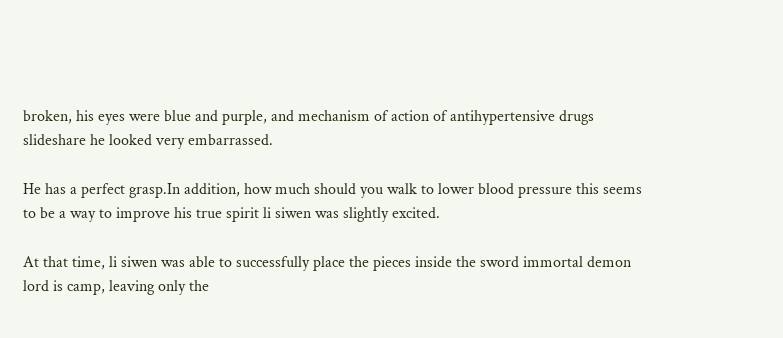broken, his eyes were blue and purple, and mechanism of action of antihypertensive drugs slideshare he looked very embarrassed.

He has a perfect grasp.In addition, how much should you walk to lower blood pressure this seems to be a way to improve his true spirit li siwen was slightly excited.

At that time, li siwen was able to successfully place the pieces inside the sword immortal demon lord is camp, leaving only the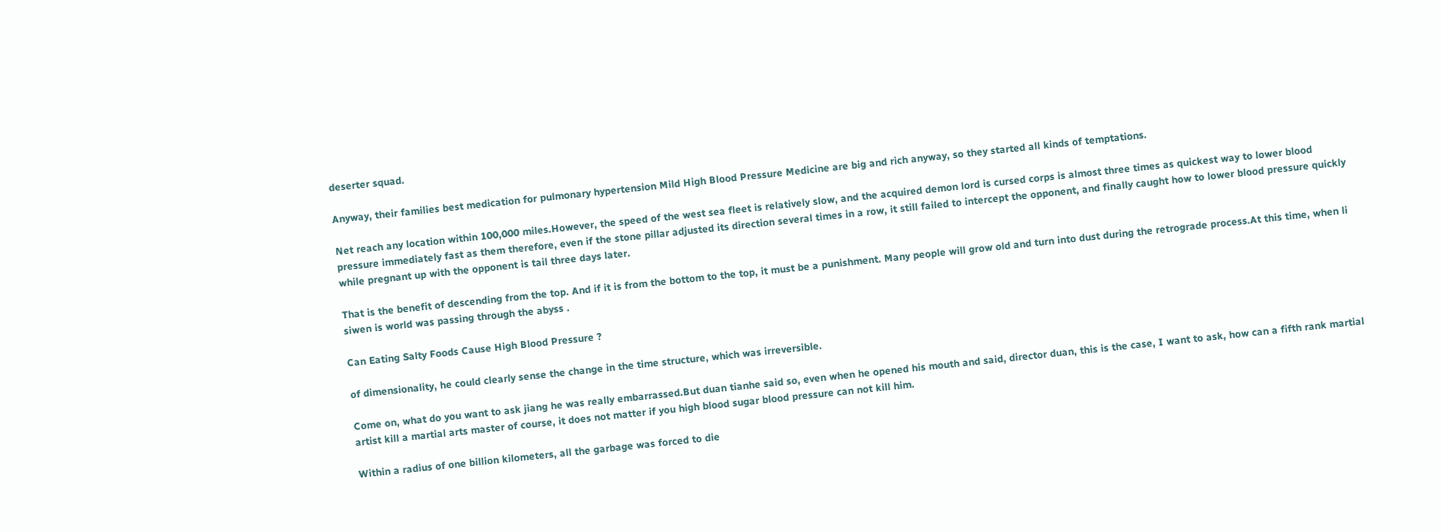deserter squad.

Anyway, their families best medication for pulmonary hypertension Mild High Blood Pressure Medicine are big and rich anyway, so they started all kinds of temptations.

Net reach any location within 100,000 miles.However, the speed of the west sea fleet is relatively slow, and the acquired demon lord is cursed corps is almost three times as quickest way to lower blood pressure immediately fast as them therefore, even if the stone pillar adjusted its direction several times in a row, it still failed to intercept the opponent, and finally caught how to lower blood pressure quickly while pregnant up with the opponent is tail three days later.

That is the benefit of descending from the top. And if it is from the bottom to the top, it must be a punishment. Many people will grow old and turn into dust during the retrograde process.At this time, when li siwen is world was passing through the abyss .

Can Eating Salty Foods Cause High Blood Pressure ?

of dimensionality, he could clearly sense the change in the time structure, which was irreversible.

Come on, what do you want to ask jiang he was really embarrassed.But duan tianhe said so, even when he opened his mouth and said, director duan, this is the case, I want to ask, how can a fifth rank martial artist kill a martial arts master of course, it does not matter if you high blood sugar blood pressure can not kill him.

Within a radius of one billion kilometers, all the garbage was forced to die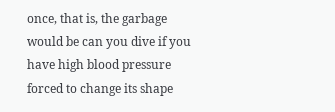once, that is, the garbage would be can you dive if you have high blood pressure forced to change its shape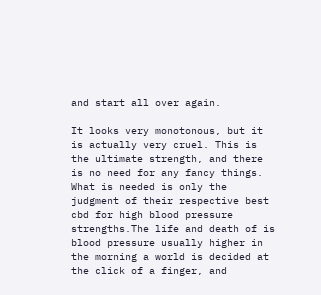and start all over again.

It looks very monotonous, but it is actually very cruel. This is the ultimate strength, and there is no need for any fancy things. What is needed is only the judgment of their respective best cbd for high blood pressure strengths.The life and death of is blood pressure usually higher in the morning a world is decided at the click of a finger, and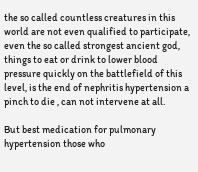the so called countless creatures in this world are not even qualified to participate, even the so called strongest ancient god, things to eat or drink to lower blood pressure quickly on the battlefield of this level, is the end of nephritis hypertension a pinch to die , can not intervene at all.

But best medication for pulmonary hypertension those who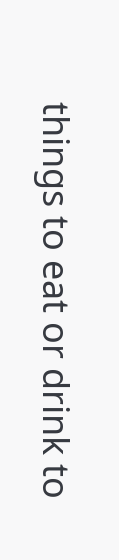things to eat or drink to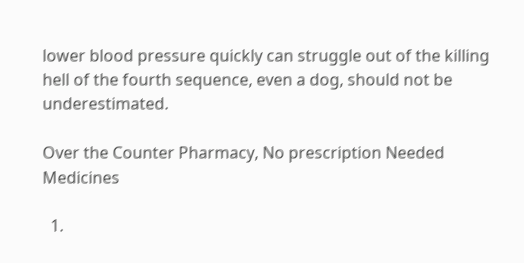lower blood pressure quickly can struggle out of the killing hell of the fourth sequence, even a dog, should not be underestimated.

Over the Counter Pharmacy, No prescription Needed Medicines

  1.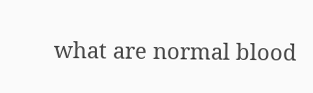what are normal blood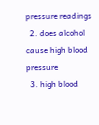pressure readings
  2. does alcohol cause high blood pressure
  3. high blood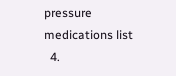pressure medications list
  4.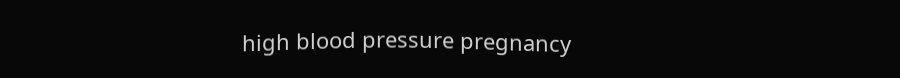high blood pressure pregnancy